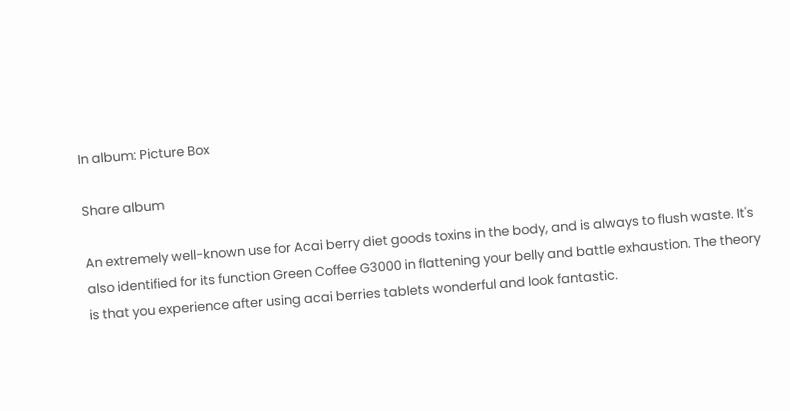In album: Picture Box

Share album

An extremely well-known use for Acai berry diet goods toxins in the body, and is always to flush waste. It's also identified for its function Green Coffee G3000 in flattening your belly and battle exhaustion. The theory is that you experience after using acai berries tablets wonderful and look fantastic.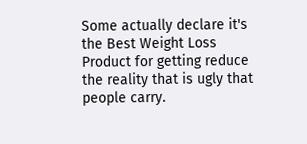Some actually declare it's the Best Weight Loss Product for getting reduce the reality that is ugly that people carry.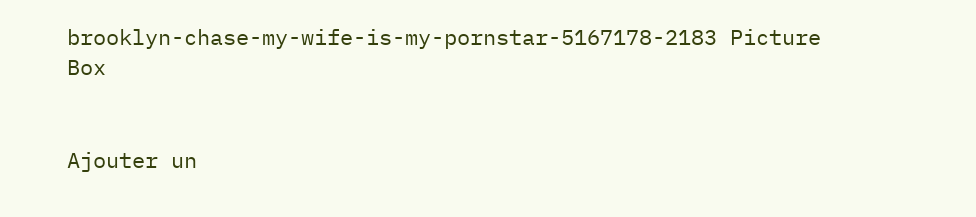brooklyn-chase-my-wife-is-my-pornstar-5167178-2183 Picture Box


Ajouter un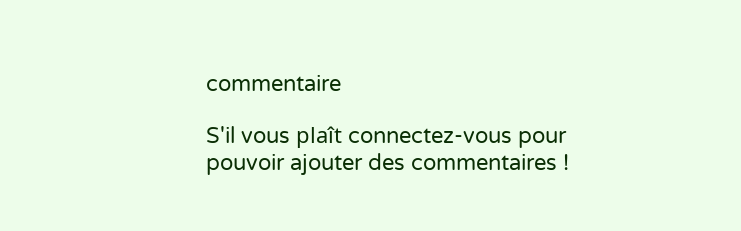commentaire

S'il vous plaît connectez-vous pour pouvoir ajouter des commentaires !